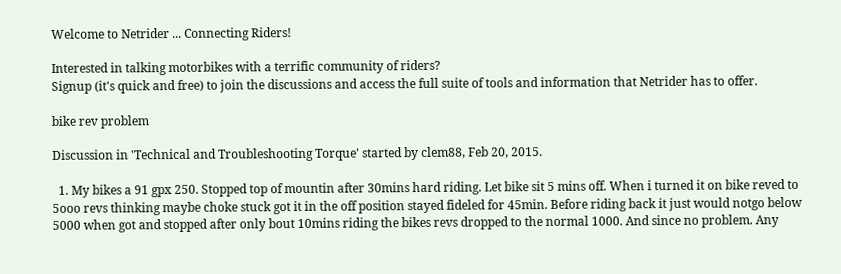Welcome to Netrider ... Connecting Riders!

Interested in talking motorbikes with a terrific community of riders?
Signup (it's quick and free) to join the discussions and access the full suite of tools and information that Netrider has to offer.

bike rev problem

Discussion in 'Technical and Troubleshooting Torque' started by clem88, Feb 20, 2015.

  1. My bikes a 91 gpx 250. Stopped top of mountin after 30mins hard riding. Let bike sit 5 mins off. When i turned it on bike reved to 5ooo revs thinking maybe choke stuck got it in the off position stayed fideled for 45min. Before riding back it just would notgo below 5000 when got and stopped after only bout 10mins riding the bikes revs dropped to the normal 1000. And since no problem. Any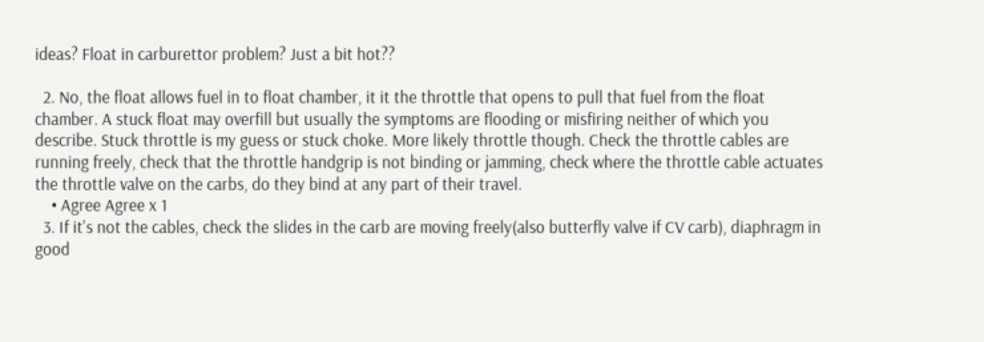ideas? Float in carburettor problem? Just a bit hot??

  2. No, the float allows fuel in to float chamber, it it the throttle that opens to pull that fuel from the float chamber. A stuck float may overfill but usually the symptoms are flooding or misfiring neither of which you describe. Stuck throttle is my guess or stuck choke. More likely throttle though. Check the throttle cables are running freely, check that the throttle handgrip is not binding or jamming, check where the throttle cable actuates the throttle valve on the carbs, do they bind at any part of their travel.
    • Agree Agree x 1
  3. If it's not the cables, check the slides in the carb are moving freely(also butterfly valve if CV carb), diaphragm in good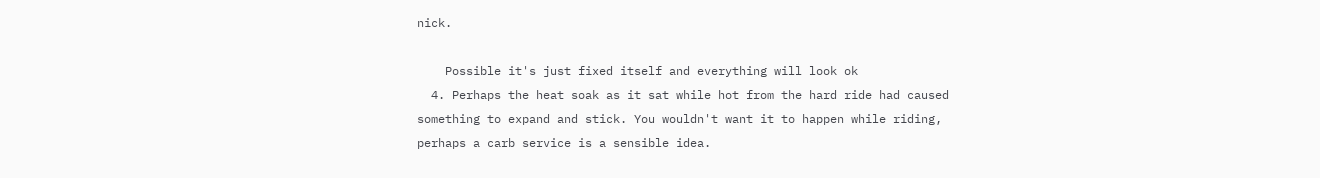nick.

    Possible it's just fixed itself and everything will look ok
  4. Perhaps the heat soak as it sat while hot from the hard ride had caused something to expand and stick. You wouldn't want it to happen while riding, perhaps a carb service is a sensible idea.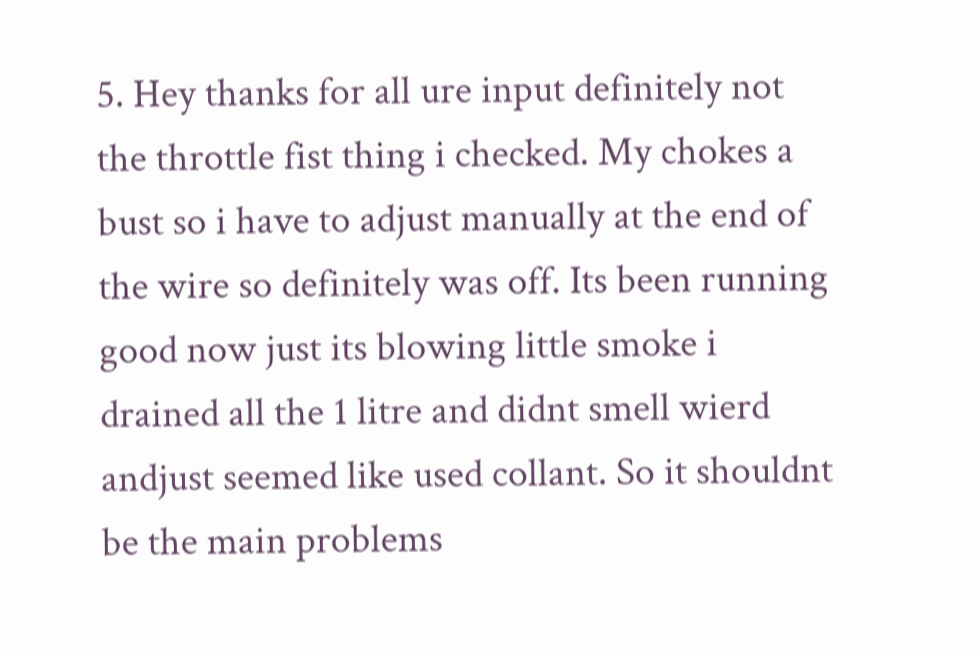5. Hey thanks for all ure input definitely not the throttle fist thing i checked. My chokes a bust so i have to adjust manually at the end of the wire so definitely was off. Its been running good now just its blowing little smoke i drained all the 1 litre and didnt smell wierd andjust seemed like used collant. So it shouldnt be the main problems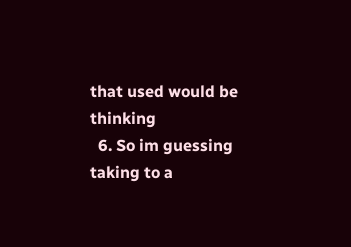that used would be thinking
  6. So im guessing taking to a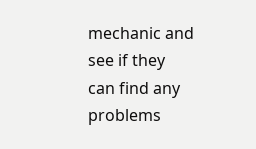mechanic and see if they can find any problems